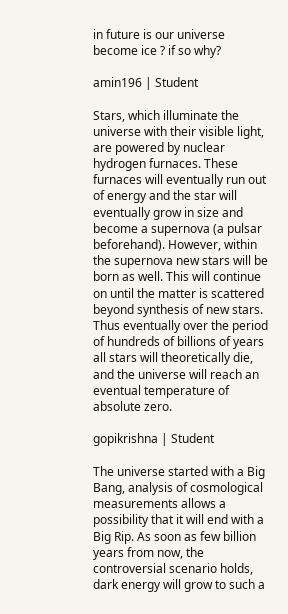in future is our universe become ice ? if so why?

amin196 | Student

Stars, which illuminate the universe with their visible light, are powered by nuclear hydrogen furnaces. These furnaces will eventually run out of energy and the star will eventually grow in size and become a supernova (a pulsar beforehand). However, within the supernova new stars will be born as well. This will continue on until the matter is scattered beyond synthesis of new stars. Thus eventually over the period of hundreds of billions of years all stars will theoretically die, and the universe will reach an eventual temperature of absolute zero.

gopikrishna | Student

The universe started with a Big Bang, analysis of cosmological measurements allows a possibility that it will end with a Big Rip. As soon as few billion years from now, the controversial scenario holds, dark energy will grow to such a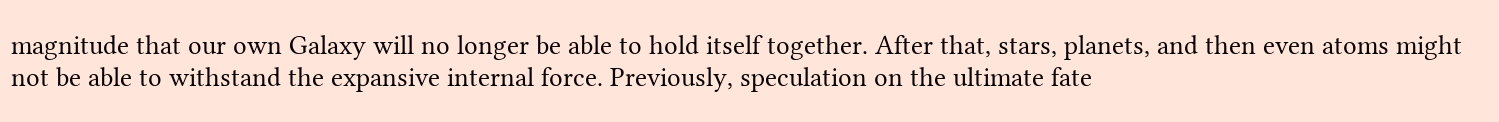magnitude that our own Galaxy will no longer be able to hold itself together. After that, stars, planets, and then even atoms might not be able to withstand the expansive internal force. Previously, speculation on the ultimate fate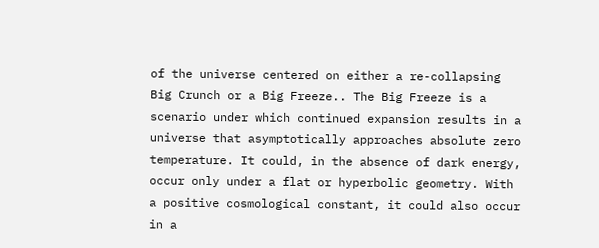of the universe centered on either a re-collapsing Big Crunch or a Big Freeze.. The Big Freeze is a scenario under which continued expansion results in a universe that asymptotically approaches absolute zero temperature. It could, in the absence of dark energy, occur only under a flat or hyperbolic geometry. With a positive cosmological constant, it could also occur in a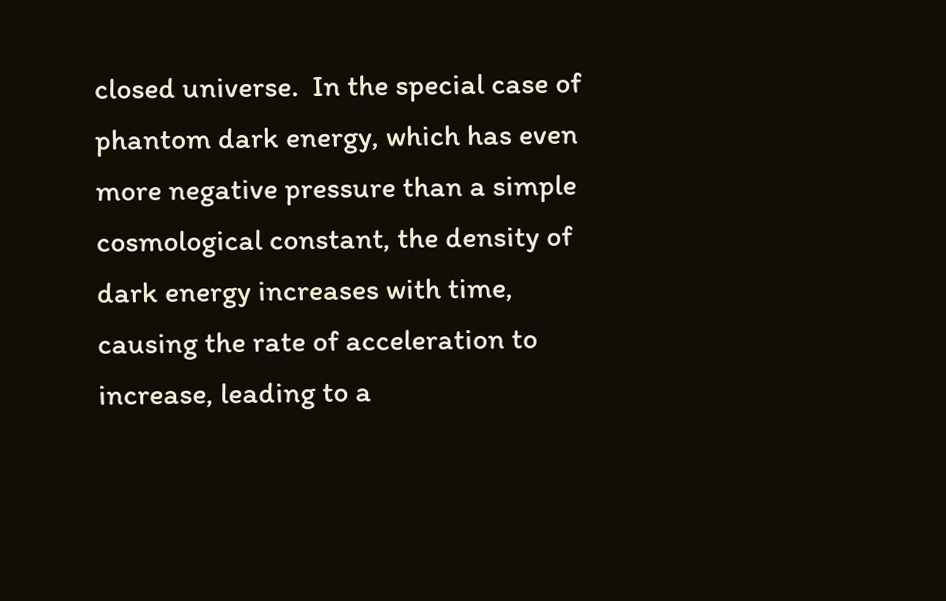closed universe.  In the special case of phantom dark energy, which has even more negative pressure than a simple cosmological constant, the density of dark energy increases with time, causing the rate of acceleration to increase, leading to a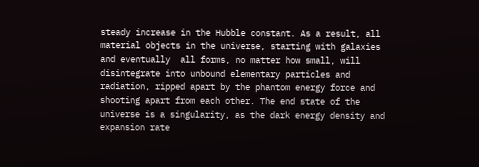steady increase in the Hubble constant. As a result, all material objects in the universe, starting with galaxies and eventually  all forms, no matter how small, will disintegrate into unbound elementary particles and radiation, ripped apart by the phantom energy force and shooting apart from each other. The end state of the universe is a singularity, as the dark energy density and expansion rate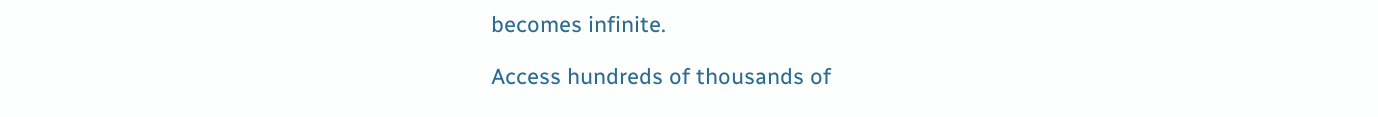becomes infinite.

Access hundreds of thousands of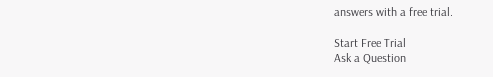answers with a free trial.

Start Free Trial
Ask a Question